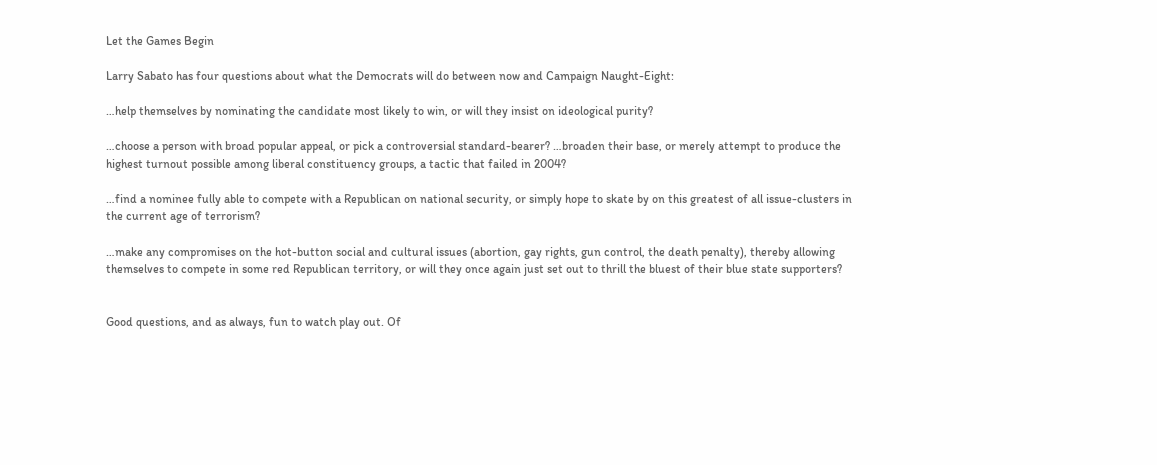Let the Games Begin

Larry Sabato has four questions about what the Democrats will do between now and Campaign Naught-Eight:

…help themselves by nominating the candidate most likely to win, or will they insist on ideological purity?

…choose a person with broad popular appeal, or pick a controversial standard-bearer? …broaden their base, or merely attempt to produce the highest turnout possible among liberal constituency groups, a tactic that failed in 2004?

…find a nominee fully able to compete with a Republican on national security, or simply hope to skate by on this greatest of all issue-clusters in the current age of terrorism?

…make any compromises on the hot-button social and cultural issues (abortion, gay rights, gun control, the death penalty), thereby allowing themselves to compete in some red Republican territory, or will they once again just set out to thrill the bluest of their blue state supporters?


Good questions, and as always, fun to watch play out. Of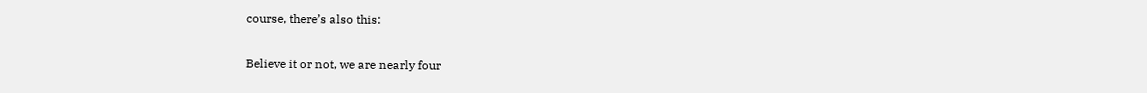course, there’s also this:

Believe it or not, we are nearly four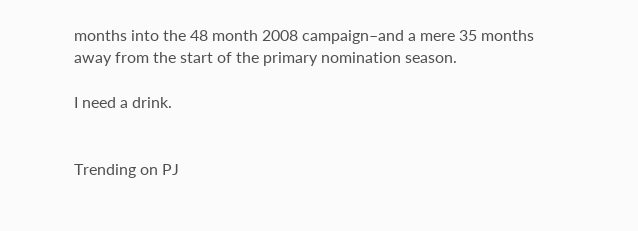months into the 48 month 2008 campaign–and a mere 35 months away from the start of the primary nomination season.

I need a drink.


Trending on PJ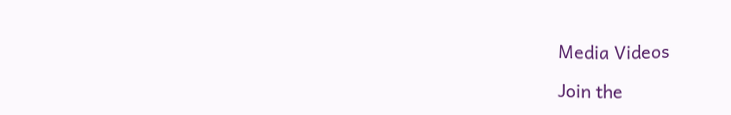Media Videos

Join the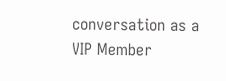conversation as a VIP Member